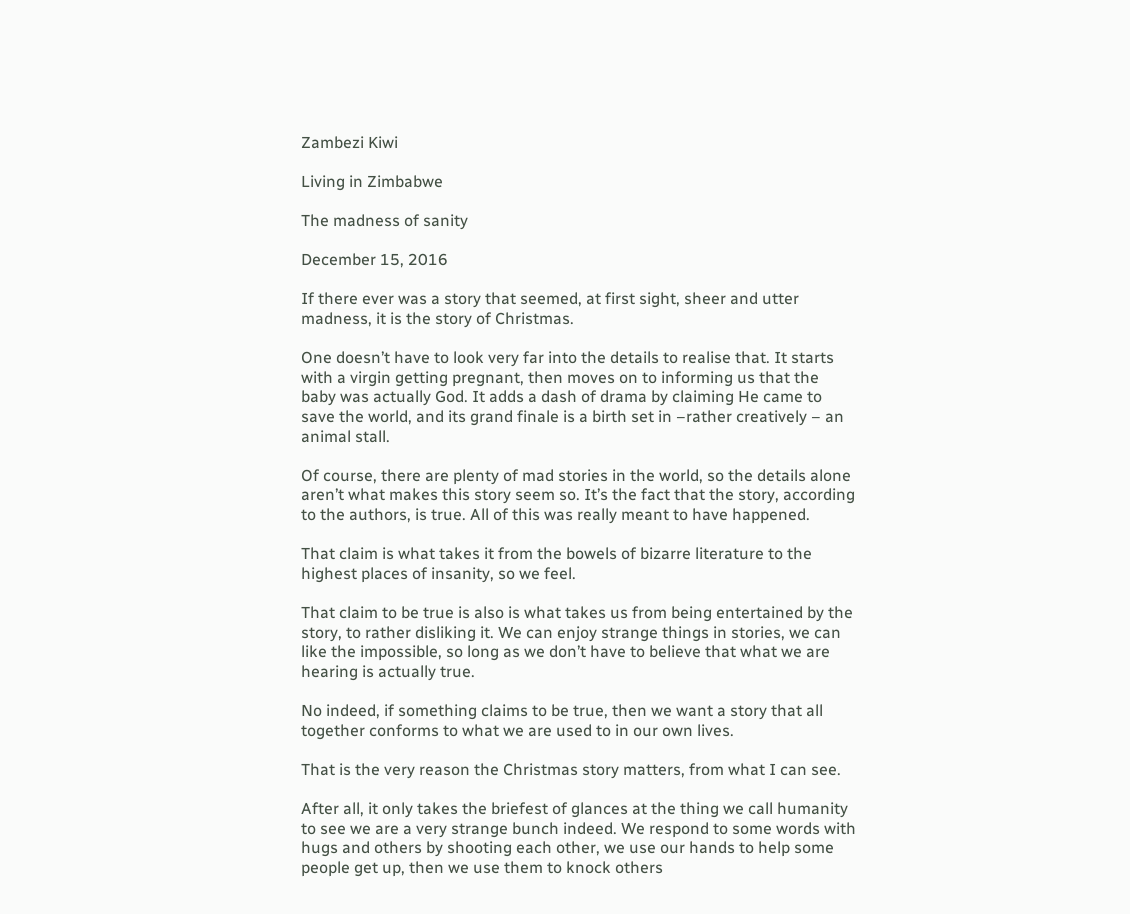Zambezi Kiwi

Living in Zimbabwe

The madness of sanity

December 15, 2016

If there ever was a story that seemed, at first sight, sheer and utter madness, it is the story of Christmas.

One doesn’t have to look very far into the details to realise that. It starts with a virgin getting pregnant, then moves on to informing us that the baby was actually God. It adds a dash of drama by claiming He came to save the world, and its grand finale is a birth set in –rather creatively – an animal stall.

Of course, there are plenty of mad stories in the world, so the details alone aren’t what makes this story seem so. It’s the fact that the story, according to the authors, is true. All of this was really meant to have happened.

That claim is what takes it from the bowels of bizarre literature to the highest places of insanity, so we feel.

That claim to be true is also is what takes us from being entertained by the story, to rather disliking it. We can enjoy strange things in stories, we can like the impossible, so long as we don’t have to believe that what we are hearing is actually true.

No indeed, if something claims to be true, then we want a story that all together conforms to what we are used to in our own lives.

That is the very reason the Christmas story matters, from what I can see.

After all, it only takes the briefest of glances at the thing we call humanity to see we are a very strange bunch indeed. We respond to some words with hugs and others by shooting each other, we use our hands to help some people get up, then we use them to knock others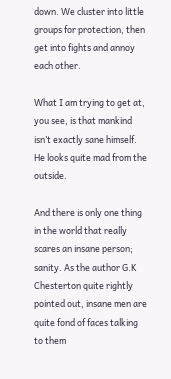down. We cluster into little groups for protection, then get into fights and annoy each other.

What I am trying to get at, you see, is that mankind isn’t exactly sane himself. He looks quite mad from the outside.

And there is only one thing in the world that really scares an insane person; sanity. As the author G.K Chesterton quite rightly pointed out, insane men are quite fond of faces talking to them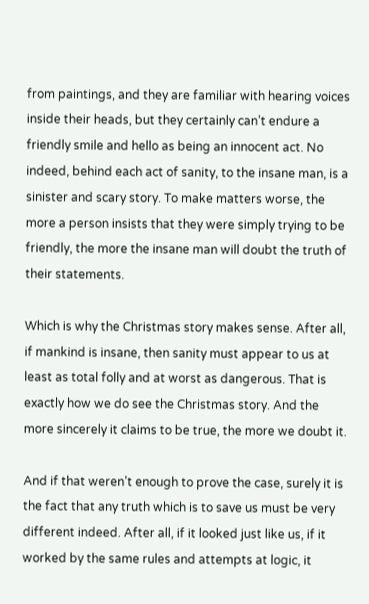from paintings, and they are familiar with hearing voices inside their heads, but they certainly can’t endure a friendly smile and hello as being an innocent act. No indeed, behind each act of sanity, to the insane man, is a sinister and scary story. To make matters worse, the more a person insists that they were simply trying to be friendly, the more the insane man will doubt the truth of their statements.

Which is why the Christmas story makes sense. After all, if mankind is insane, then sanity must appear to us at least as total folly and at worst as dangerous. That is exactly how we do see the Christmas story. And the more sincerely it claims to be true, the more we doubt it.

And if that weren’t enough to prove the case, surely it is the fact that any truth which is to save us must be very different indeed. After all, if it looked just like us, if it worked by the same rules and attempts at logic, it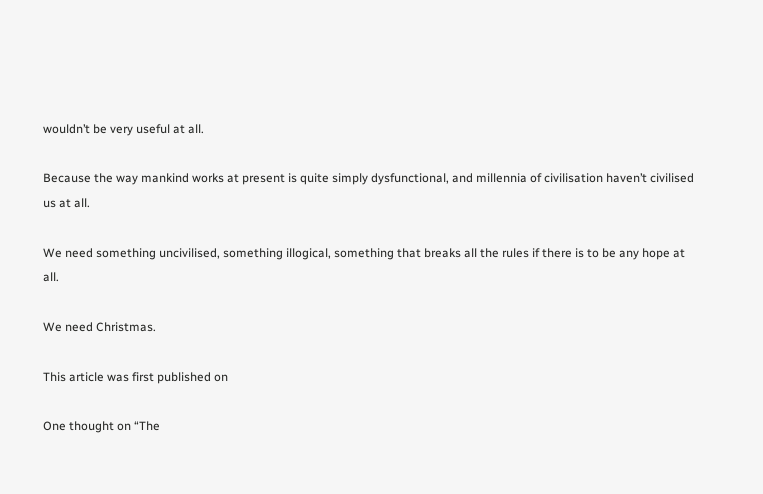wouldn’t be very useful at all.

Because the way mankind works at present is quite simply dysfunctional, and millennia of civilisation haven’t civilised us at all.

We need something uncivilised, something illogical, something that breaks all the rules if there is to be any hope at all.

We need Christmas.

This article was first published on

One thought on “The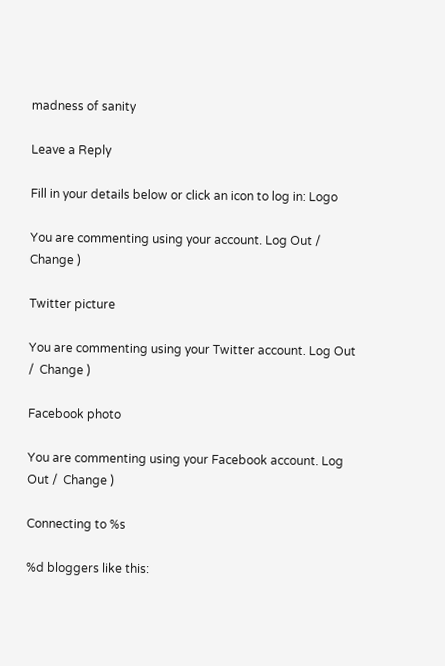madness of sanity

Leave a Reply

Fill in your details below or click an icon to log in: Logo

You are commenting using your account. Log Out /  Change )

Twitter picture

You are commenting using your Twitter account. Log Out /  Change )

Facebook photo

You are commenting using your Facebook account. Log Out /  Change )

Connecting to %s

%d bloggers like this: